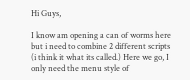Hi Guys,

I know am opening a can of worms here but i need to combine 2 different scripts (i think it what its called.) Here we go, I only need the menu style of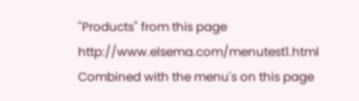"Products" from this page http://www.elsema.com/menutest1.html Combined with the menu's on this page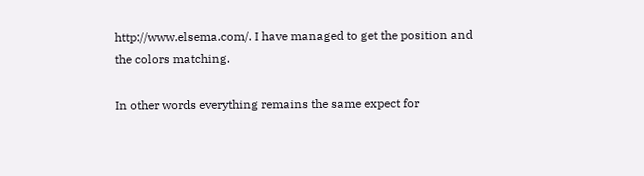http://www.elsema.com/. I have managed to get the position and the colors matching.

In other words everything remains the same expect for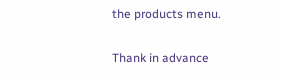the products menu.

Thank in advance